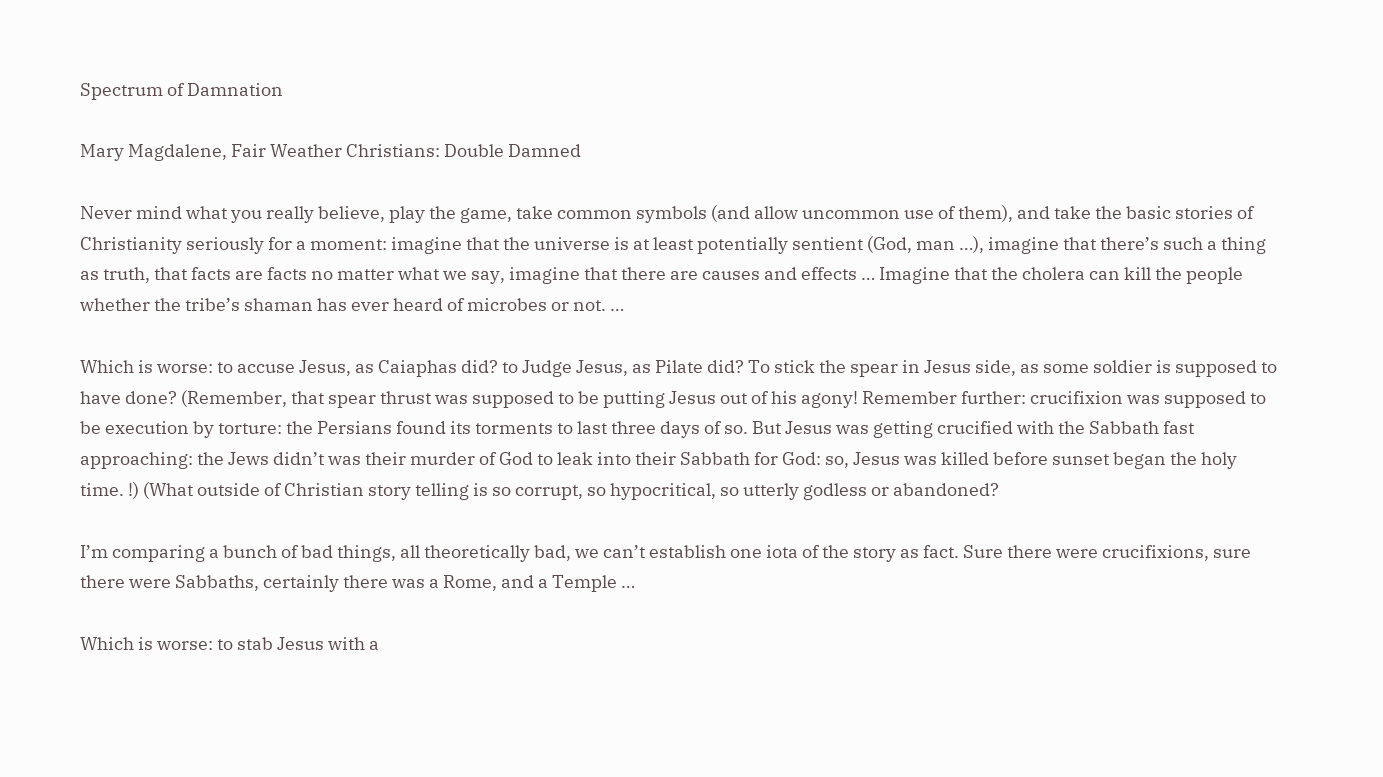Spectrum of Damnation

Mary Magdalene, Fair Weather Christians: Double Damned

Never mind what you really believe, play the game, take common symbols (and allow uncommon use of them), and take the basic stories of Christianity seriously for a moment: imagine that the universe is at least potentially sentient (God, man …), imagine that there’s such a thing as truth, that facts are facts no matter what we say, imagine that there are causes and effects … Imagine that the cholera can kill the people whether the tribe’s shaman has ever heard of microbes or not. …

Which is worse: to accuse Jesus, as Caiaphas did? to Judge Jesus, as Pilate did? To stick the spear in Jesus side, as some soldier is supposed to have done? (Remember, that spear thrust was supposed to be putting Jesus out of his agony! Remember further: crucifixion was supposed to be execution by torture: the Persians found its torments to last three days of so. But Jesus was getting crucified with the Sabbath fast approaching: the Jews didn’t was their murder of God to leak into their Sabbath for God: so, Jesus was killed before sunset began the holy time. !) (What outside of Christian story telling is so corrupt, so hypocritical, so utterly godless or abandoned?

I’m comparing a bunch of bad things, all theoretically bad, we can’t establish one iota of the story as fact. Sure there were crucifixions, sure there were Sabbaths, certainly there was a Rome, and a Temple …

Which is worse: to stab Jesus with a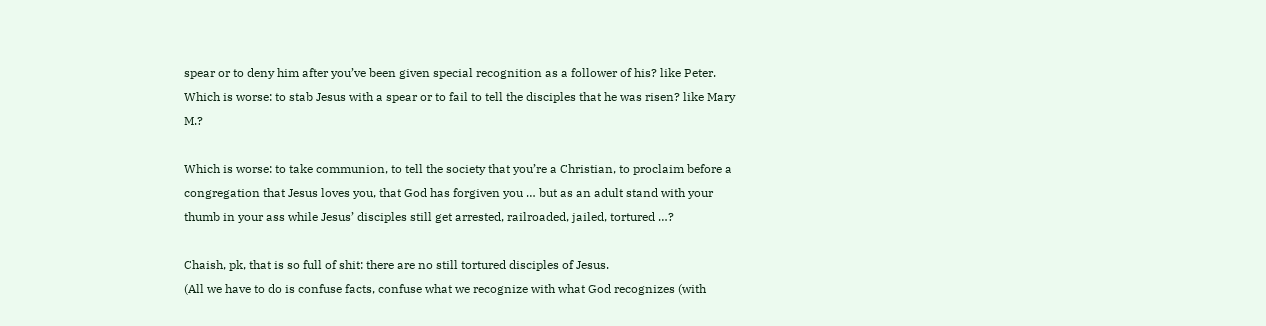spear or to deny him after you’ve been given special recognition as a follower of his? like Peter.
Which is worse: to stab Jesus with a spear or to fail to tell the disciples that he was risen? like Mary M.?

Which is worse: to take communion, to tell the society that you’re a Christian, to proclaim before a congregation that Jesus loves you, that God has forgiven you … but as an adult stand with your thumb in your ass while Jesus’ disciples still get arrested, railroaded, jailed, tortured …?

Chaish, pk, that is so full of shit: there are no still tortured disciples of Jesus.
(All we have to do is confuse facts, confuse what we recognize with what God recognizes (with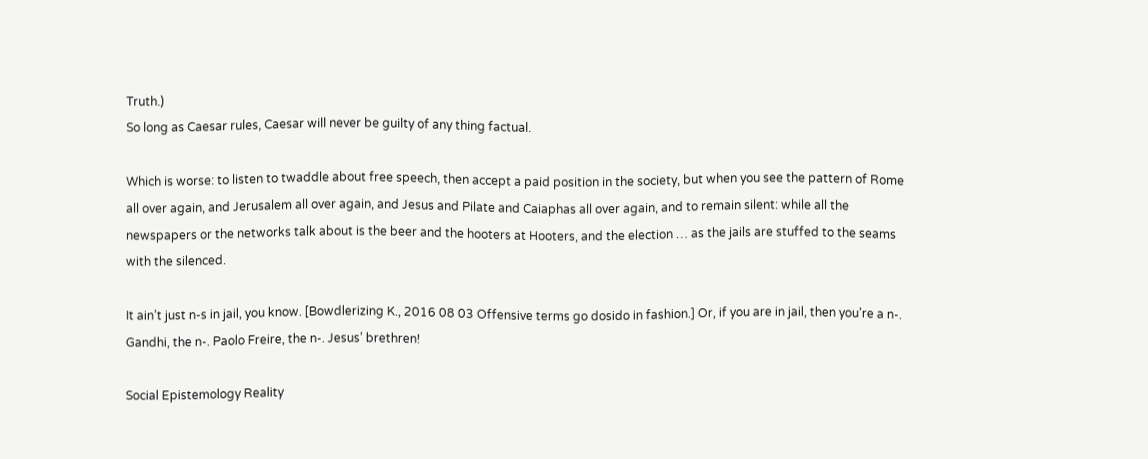Truth.)
So long as Caesar rules, Caesar will never be guilty of any thing factual.

Which is worse: to listen to twaddle about free speech, then accept a paid position in the society, but when you see the pattern of Rome all over again, and Jerusalem all over again, and Jesus and Pilate and Caiaphas all over again, and to remain silent: while all the newspapers or the networks talk about is the beer and the hooters at Hooters, and the election … as the jails are stuffed to the seams with the silenced.

It ain’t just n-s in jail, you know. [Bowdlerizing K., 2016 08 03 Offensive terms go dosido in fashion.] Or, if you are in jail, then you’re a n-. Gandhi, the n-. Paolo Freire, the n-. Jesus’ brethren!

Social Epistemology Reality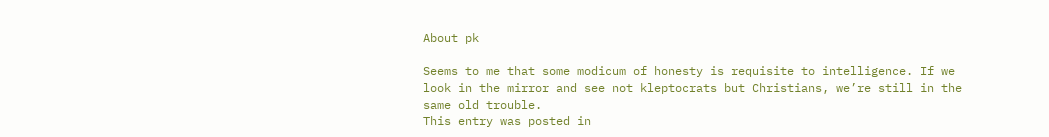About pk

Seems to me that some modicum of honesty is requisite to intelligence. If we look in the mirror and see not kleptocrats but Christians, we’re still in the same old trouble.
This entry was posted in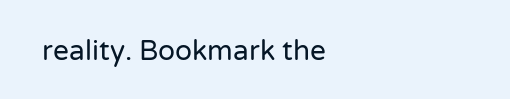reality. Bookmark the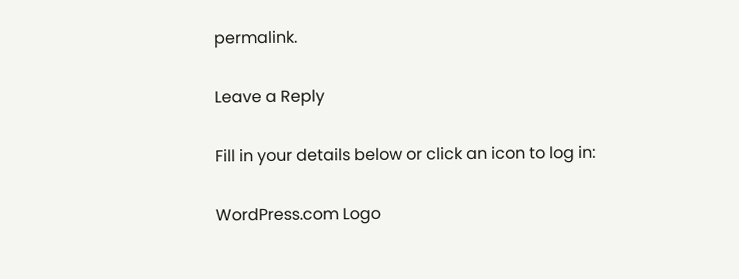permalink.

Leave a Reply

Fill in your details below or click an icon to log in:

WordPress.com Logo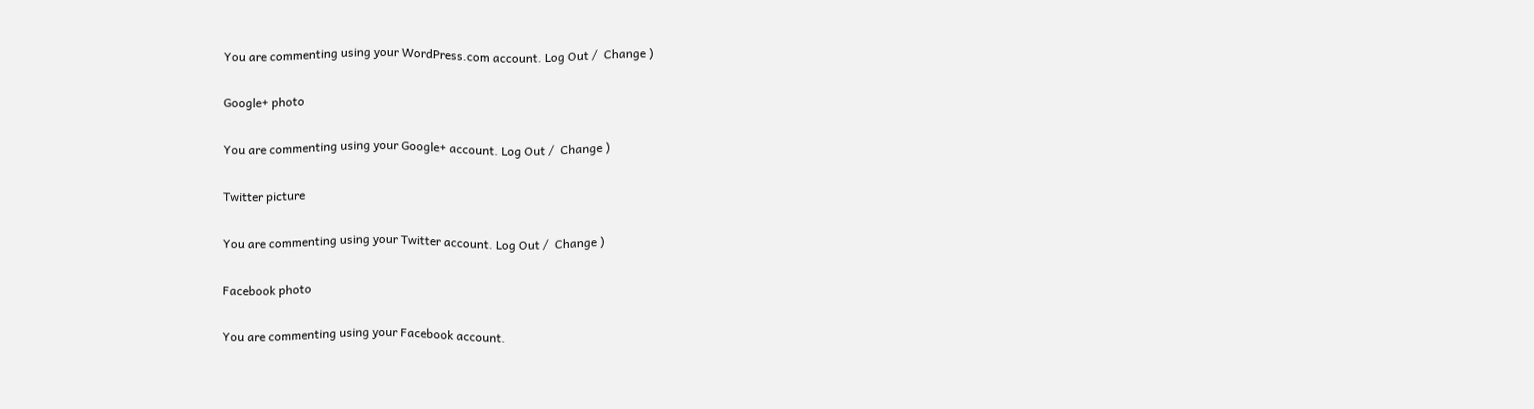You are commenting using your WordPress.com account. Log Out /  Change )

Google+ photo

You are commenting using your Google+ account. Log Out /  Change )

Twitter picture

You are commenting using your Twitter account. Log Out /  Change )

Facebook photo

You are commenting using your Facebook account.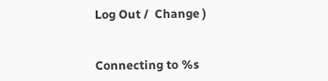Log Out /  Change )


Connecting to %s